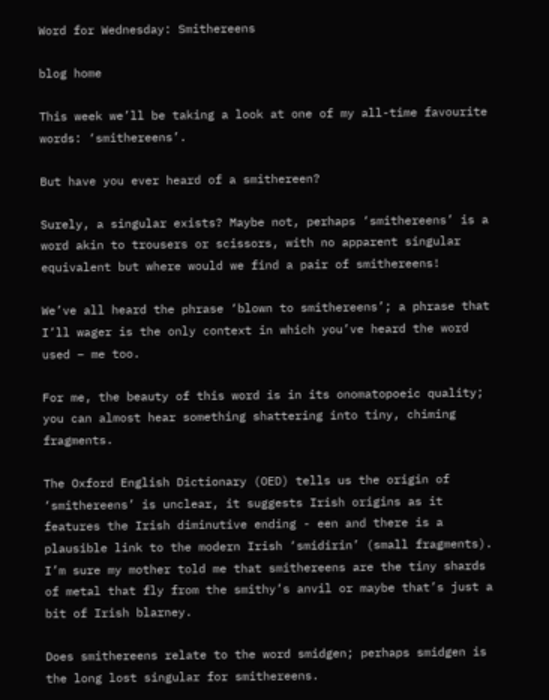Word for Wednesday: Smithereens

blog home

This week we’ll be taking a look at one of my all-time favourite words: ‘smithereens’.

But have you ever heard of a smithereen?

Surely, a singular exists? Maybe not, perhaps ‘smithereens’ is a word akin to trousers or scissors, with no apparent singular equivalent but where would we find a pair of smithereens!

We’ve all heard the phrase ‘blown to smithereens’; a phrase that I’ll wager is the only context in which you’ve heard the word used – me too.

For me, the beauty of this word is in its onomatopoeic quality; you can almost hear something shattering into tiny, chiming fragments.

The Oxford English Dictionary (OED) tells us the origin of ‘smithereens’ is unclear, it suggests Irish origins as it features the Irish diminutive ending - een and there is a plausible link to the modern Irish ‘smidirin’ (small fragments). I’m sure my mother told me that smithereens are the tiny shards of metal that fly from the smithy’s anvil or maybe that’s just a bit of Irish blarney.

Does smithereens relate to the word smidgen; perhaps smidgen is the long lost singular for smithereens.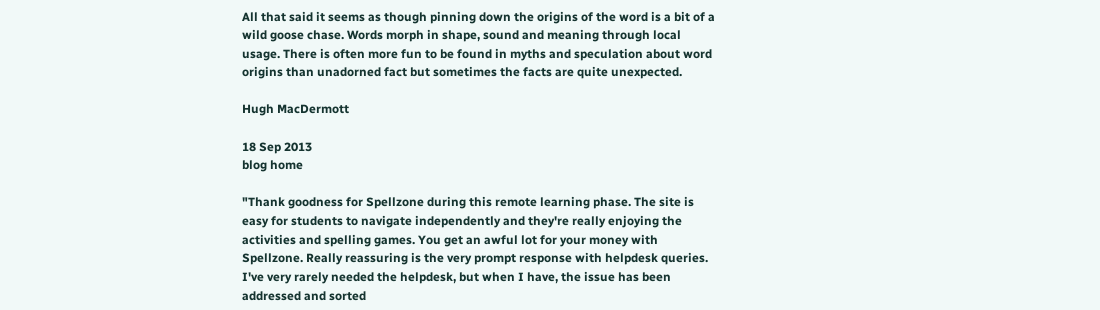All that said it seems as though pinning down the origins of the word is a bit of a wild goose chase. Words morph in shape, sound and meaning through local usage. There is often more fun to be found in myths and speculation about word origins than unadorned fact but sometimes the facts are quite unexpected.

Hugh MacDermott

18 Sep 2013
blog home

"Thank goodness for Spellzone during this remote learning phase. The site is easy for students to navigate independently and they're really enjoying the activities and spelling games. You get an awful lot for your money with Spellzone. Really reassuring is the very prompt response with helpdesk queries. I've very rarely needed the helpdesk, but when I have, the issue has been addressed and sorted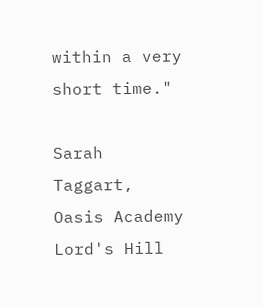within a very short time."

Sarah Taggart, Oasis Academy Lord's Hill